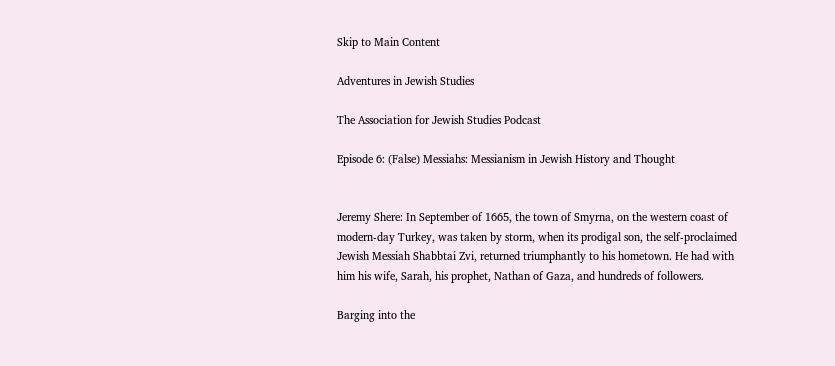Skip to Main Content

Adventures in Jewish Studies

The Association for Jewish Studies Podcast

Episode 6: (False) Messiahs: Messianism in Jewish History and Thought


Jeremy Shere: In September of 1665, the town of Smyrna, on the western coast of modern-day Turkey, was taken by storm, when its prodigal son, the self-proclaimed Jewish Messiah Shabbtai Zvi, returned triumphantly to his hometown. He had with him his wife, Sarah, his prophet, Nathan of Gaza, and hundreds of followers.

Barging into the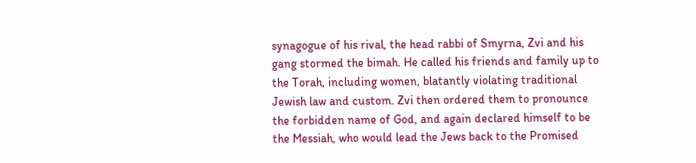synagogue of his rival, the head rabbi of Smyrna, Zvi and his gang stormed the bimah. He called his friends and family up to the Torah, including women, blatantly violating traditional Jewish law and custom. Zvi then ordered them to pronounce the forbidden name of God, and again declared himself to be the Messiah, who would lead the Jews back to the Promised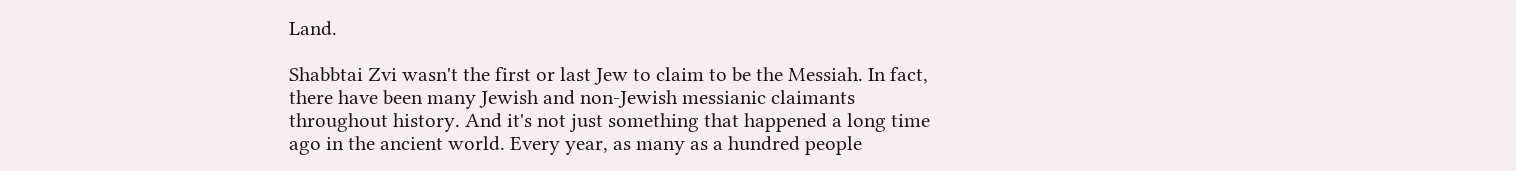Land.

Shabbtai Zvi wasn't the first or last Jew to claim to be the Messiah. In fact, there have been many Jewish and non-Jewish messianic claimants throughout history. And it's not just something that happened a long time ago in the ancient world. Every year, as many as a hundred people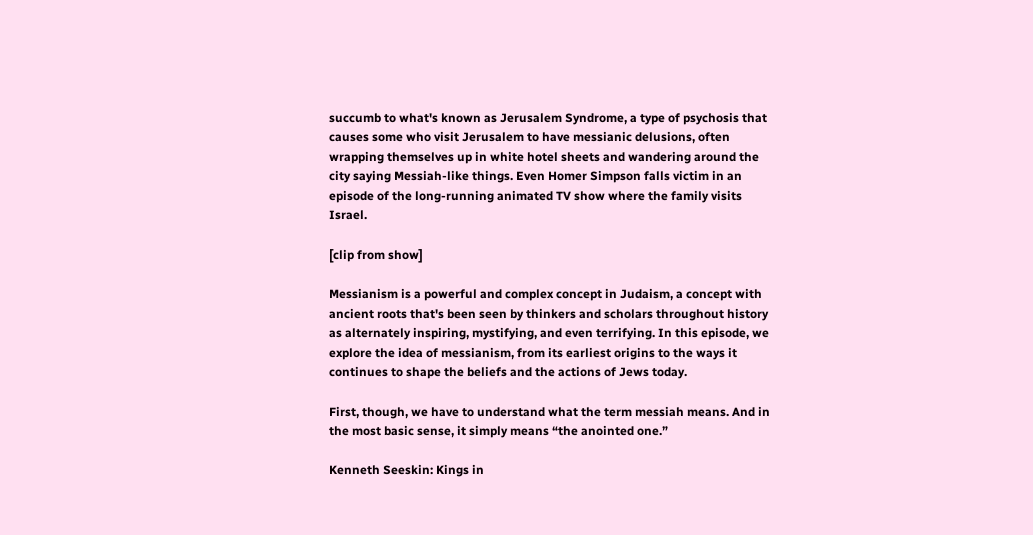succumb to what's known as Jerusalem Syndrome, a type of psychosis that causes some who visit Jerusalem to have messianic delusions, often wrapping themselves up in white hotel sheets and wandering around the city saying Messiah-like things. Even Homer Simpson falls victim in an episode of the long-running animated TV show where the family visits Israel.

[clip from show]

Messianism is a powerful and complex concept in Judaism, a concept with ancient roots that's been seen by thinkers and scholars throughout history as alternately inspiring, mystifying, and even terrifying. In this episode, we explore the idea of messianism, from its earliest origins to the ways it continues to shape the beliefs and the actions of Jews today.

First, though, we have to understand what the term messiah means. And in the most basic sense, it simply means “the anointed one.”

Kenneth Seeskin: Kings in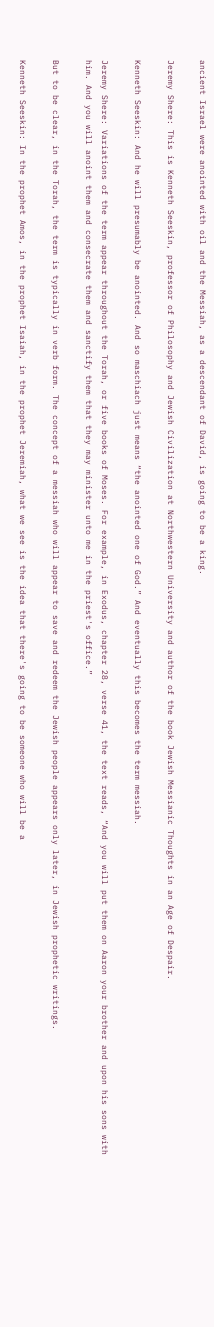ancient Israel were anointed with oil and the Messiah, as a descendant of David, is going to be a king.

Jeremy Shere: This is Kenneth Seeskin, professor of Philosophy and Jewish Civilization at Northwestern University and author of the book Jewish Messianic Thoughts in an Age of Despair.

Kenneth Seeskin: And he will presumably be anointed. And so maschiach just means “the anointed one of God.” And eventually this becomes the term messiah.

Jeremy Shere: Variations of the term appear throughout the Torah, or five books of Moses. For example, in Exodus, chapter 28, verse 41, the text reads, “And you will put them on Aaron your brother and upon his sons with him. And you will anoint them and consecrate them and sanctify them that they may minister unto me in the priest's office.”

But to be clear, in the Torah, the term is typically in verb form. The concept of a messiah who will appear to save and redeem the Jewish people appears only later, in Jewish prophetic writings.

Kenneth Seeskin: In the prophet Amos, in the prophet Isaiah, in the prophet Jeremiah, what we see is the idea that there's going to be someone who will be a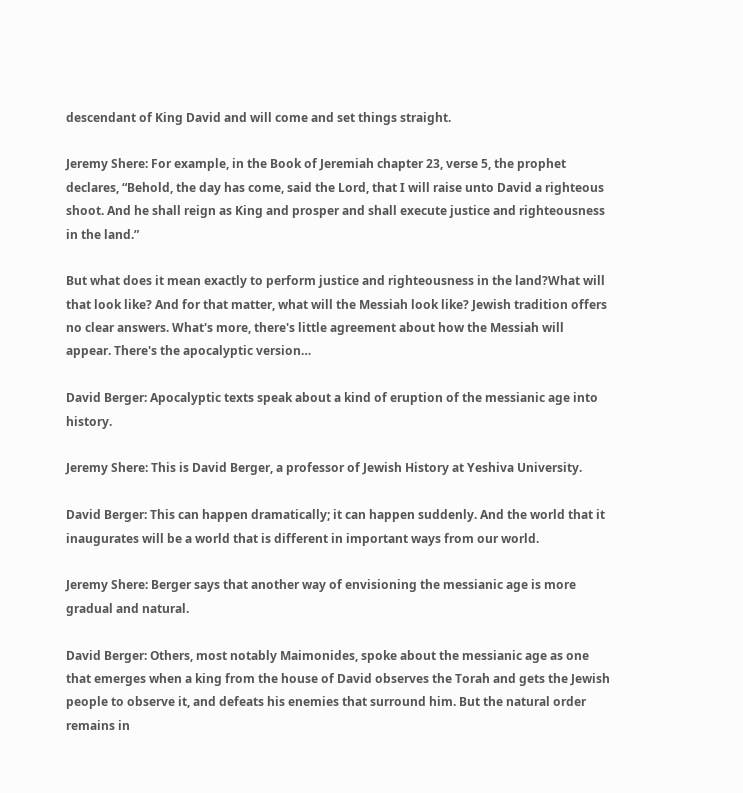descendant of King David and will come and set things straight.

Jeremy Shere: For example, in the Book of Jeremiah chapter 23, verse 5, the prophet declares, “Behold, the day has come, said the Lord, that I will raise unto David a righteous shoot. And he shall reign as King and prosper and shall execute justice and righteousness in the land.”

But what does it mean exactly to perform justice and righteousness in the land?What will that look like? And for that matter, what will the Messiah look like? Jewish tradition offers no clear answers. What's more, there's little agreement about how the Messiah will appear. There's the apocalyptic version…

David Berger: Apocalyptic texts speak about a kind of eruption of the messianic age into history.

Jeremy Shere: This is David Berger, a professor of Jewish History at Yeshiva University.

David Berger: This can happen dramatically; it can happen suddenly. And the world that it inaugurates will be a world that is different in important ways from our world.

Jeremy Shere: Berger says that another way of envisioning the messianic age is more gradual and natural.

David Berger: Others, most notably Maimonides, spoke about the messianic age as one that emerges when a king from the house of David observes the Torah and gets the Jewish people to observe it, and defeats his enemies that surround him. But the natural order remains in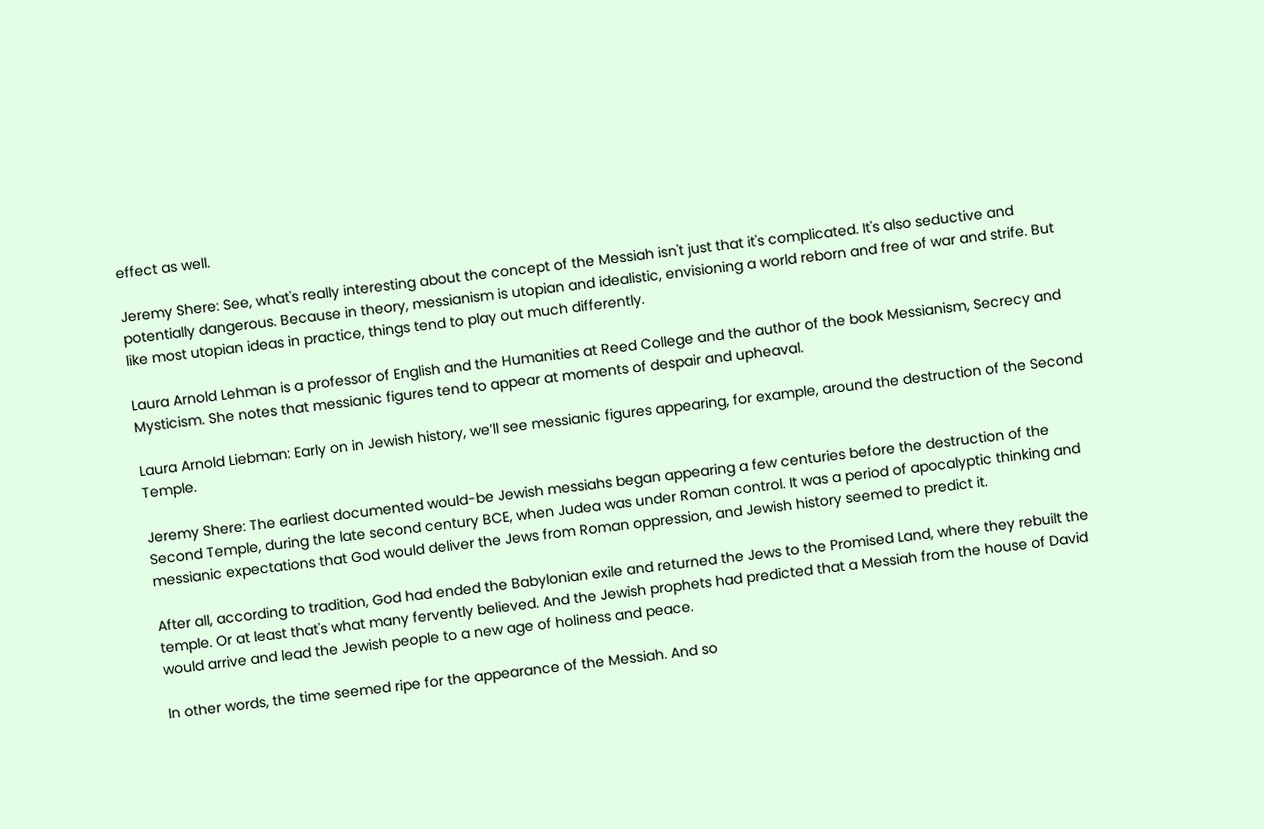effect as well.

Jeremy Shere: See, what's really interesting about the concept of the Messiah isn't just that it's complicated. It's also seductive and potentially dangerous. Because in theory, messianism is utopian and idealistic, envisioning a world reborn and free of war and strife. But like most utopian ideas in practice, things tend to play out much differently.

Laura Arnold Lehman is a professor of English and the Humanities at Reed College and the author of the book Messianism, Secrecy and Mysticism. She notes that messianic figures tend to appear at moments of despair and upheaval.

Laura Arnold Liebman: Early on in Jewish history, we’ll see messianic figures appearing, for example, around the destruction of the Second Temple.

Jeremy Shere: The earliest documented would-be Jewish messiahs began appearing a few centuries before the destruction of the Second Temple, during the late second century BCE, when Judea was under Roman control. It was a period of apocalyptic thinking and messianic expectations that God would deliver the Jews from Roman oppression, and Jewish history seemed to predict it.

After all, according to tradition, God had ended the Babylonian exile and returned the Jews to the Promised Land, where they rebuilt the temple. Or at least that's what many fervently believed. And the Jewish prophets had predicted that a Messiah from the house of David would arrive and lead the Jewish people to a new age of holiness and peace.

In other words, the time seemed ripe for the appearance of the Messiah. And so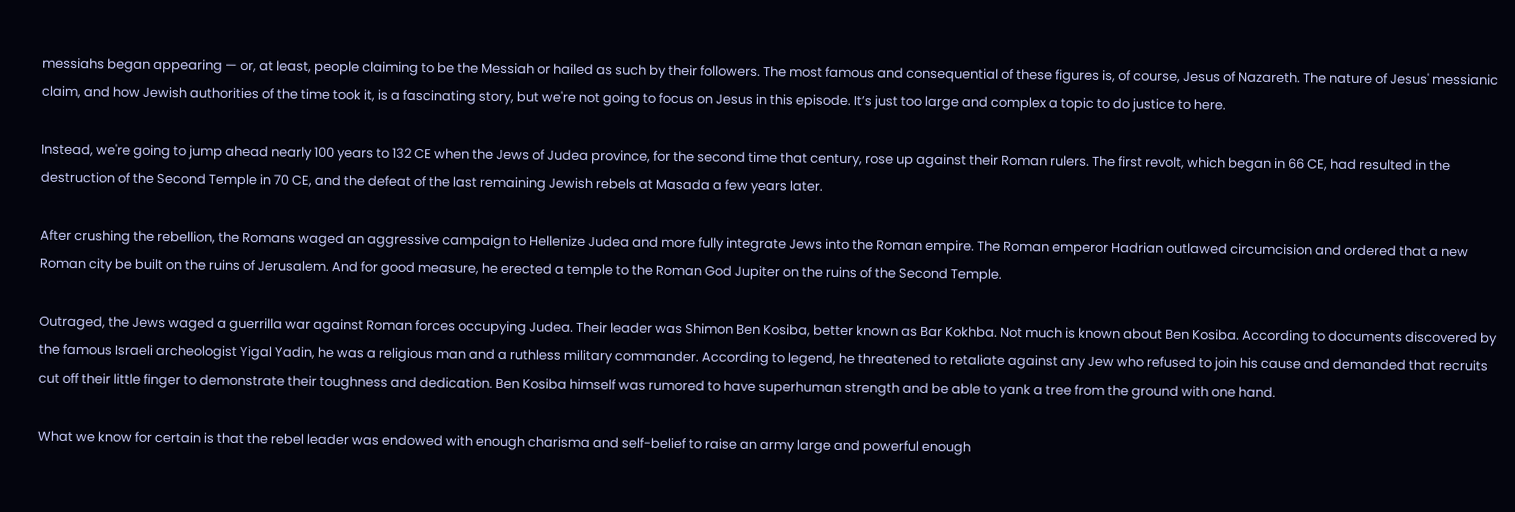messiahs began appearing — or, at least, people claiming to be the Messiah or hailed as such by their followers. The most famous and consequential of these figures is, of course, Jesus of Nazareth. The nature of Jesus' messianic claim, and how Jewish authorities of the time took it, is a fascinating story, but we're not going to focus on Jesus in this episode. It’s just too large and complex a topic to do justice to here.

Instead, we're going to jump ahead nearly 100 years to 132 CE when the Jews of Judea province, for the second time that century, rose up against their Roman rulers. The first revolt, which began in 66 CE, had resulted in the destruction of the Second Temple in 70 CE, and the defeat of the last remaining Jewish rebels at Masada a few years later.

After crushing the rebellion, the Romans waged an aggressive campaign to Hellenize Judea and more fully integrate Jews into the Roman empire. The Roman emperor Hadrian outlawed circumcision and ordered that a new Roman city be built on the ruins of Jerusalem. And for good measure, he erected a temple to the Roman God Jupiter on the ruins of the Second Temple.

Outraged, the Jews waged a guerrilla war against Roman forces occupying Judea. Their leader was Shimon Ben Kosiba, better known as Bar Kokhba. Not much is known about Ben Kosiba. According to documents discovered by the famous Israeli archeologist Yigal Yadin, he was a religious man and a ruthless military commander. According to legend, he threatened to retaliate against any Jew who refused to join his cause and demanded that recruits cut off their little finger to demonstrate their toughness and dedication. Ben Kosiba himself was rumored to have superhuman strength and be able to yank a tree from the ground with one hand.

What we know for certain is that the rebel leader was endowed with enough charisma and self-belief to raise an army large and powerful enough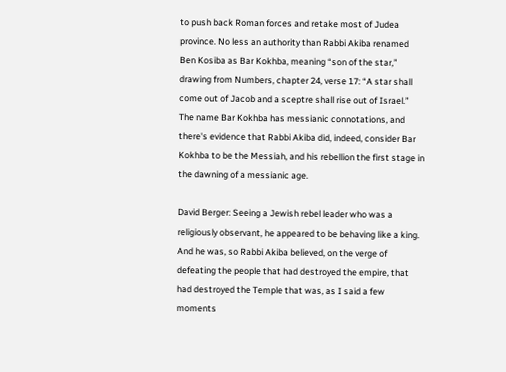to push back Roman forces and retake most of Judea province. No less an authority than Rabbi Akiba renamed Ben Kosiba as Bar Kokhba, meaning “son of the star,” drawing from Numbers, chapter 24, verse 17: “A star shall come out of Jacob and a sceptre shall rise out of Israel.” The name Bar Kokhba has messianic connotations, and there's evidence that Rabbi Akiba did, indeed, consider Bar Kokhba to be the Messiah, and his rebellion the first stage in the dawning of a messianic age.

David Berger: Seeing a Jewish rebel leader who was a religiously observant, he appeared to be behaving like a king. And he was, so Rabbi Akiba believed, on the verge of defeating the people that had destroyed the empire, that had destroyed the Temple that was, as I said a few moments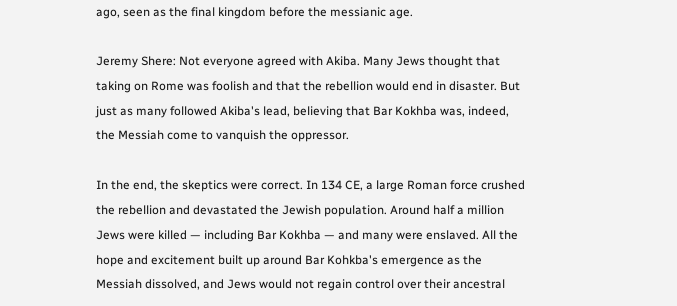ago, seen as the final kingdom before the messianic age.

Jeremy Shere: Not everyone agreed with Akiba. Many Jews thought that taking on Rome was foolish and that the rebellion would end in disaster. But just as many followed Akiba's lead, believing that Bar Kokhba was, indeed, the Messiah come to vanquish the oppressor.

In the end, the skeptics were correct. In 134 CE, a large Roman force crushed the rebellion and devastated the Jewish population. Around half a million Jews were killed — including Bar Kokhba — and many were enslaved. All the hope and excitement built up around Bar Kohkba's emergence as the Messiah dissolved, and Jews would not regain control over their ancestral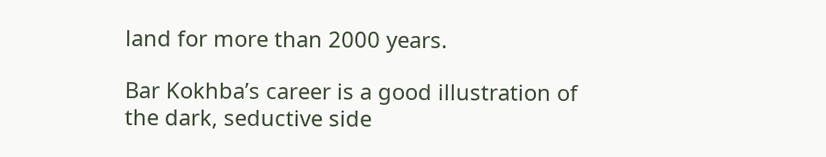land for more than 2000 years.

Bar Kokhba’s career is a good illustration of the dark, seductive side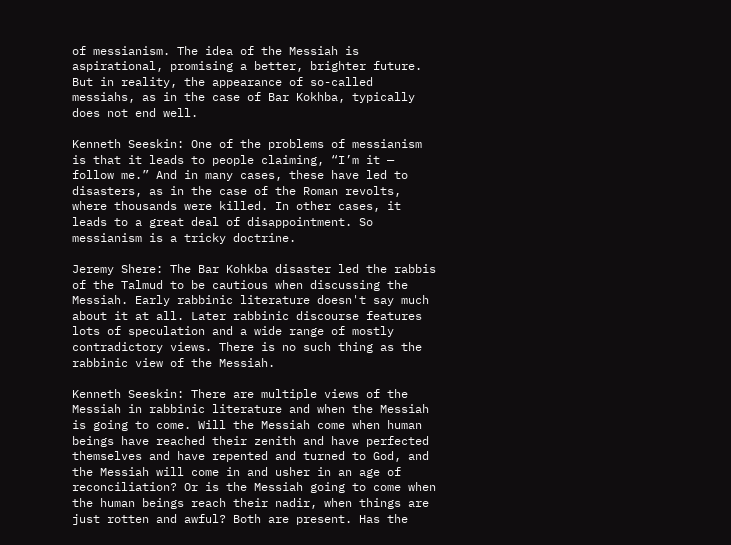of messianism. The idea of the Messiah is aspirational, promising a better, brighter future. But in reality, the appearance of so-called messiahs, as in the case of Bar Kokhba, typically does not end well.

Kenneth Seeskin: One of the problems of messianism is that it leads to people claiming, “I’m it — follow me.” And in many cases, these have led to disasters, as in the case of the Roman revolts, where thousands were killed. In other cases, it leads to a great deal of disappointment. So messianism is a tricky doctrine.

Jeremy Shere: The Bar Kohkba disaster led the rabbis of the Talmud to be cautious when discussing the Messiah. Early rabbinic literature doesn't say much about it at all. Later rabbinic discourse features lots of speculation and a wide range of mostly contradictory views. There is no such thing as the rabbinic view of the Messiah.

Kenneth Seeskin: There are multiple views of the Messiah in rabbinic literature and when the Messiah is going to come. Will the Messiah come when human beings have reached their zenith and have perfected themselves and have repented and turned to God, and the Messiah will come in and usher in an age of reconciliation? Or is the Messiah going to come when the human beings reach their nadir, when things are just rotten and awful? Both are present. Has the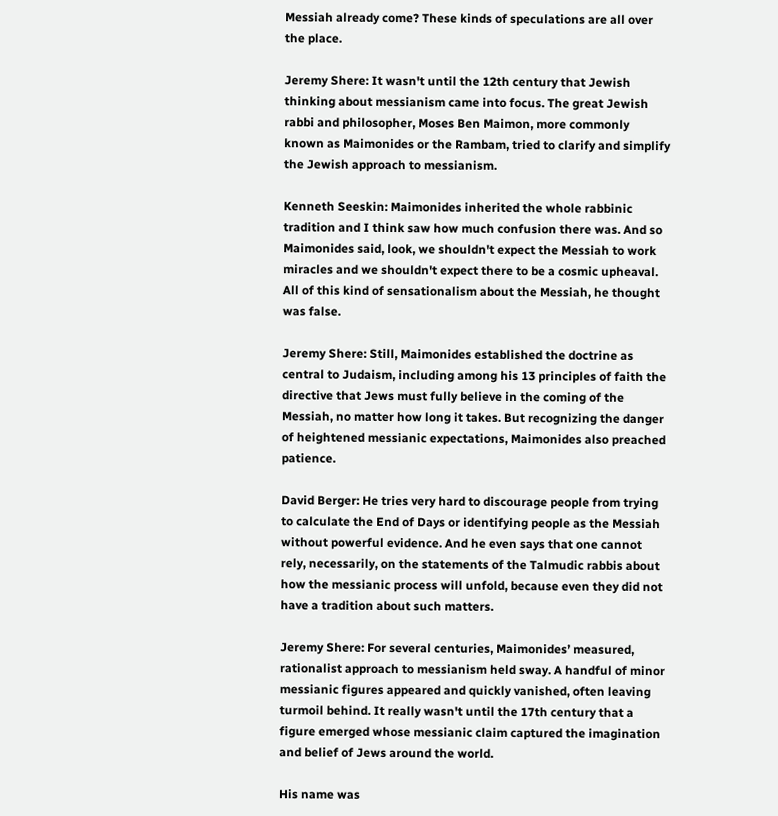Messiah already come? These kinds of speculations are all over the place.

Jeremy Shere: It wasn't until the 12th century that Jewish thinking about messianism came into focus. The great Jewish rabbi and philosopher, Moses Ben Maimon, more commonly known as Maimonides or the Rambam, tried to clarify and simplify the Jewish approach to messianism.

Kenneth Seeskin: Maimonides inherited the whole rabbinic tradition and I think saw how much confusion there was. And so Maimonides said, look, we shouldn't expect the Messiah to work miracles and we shouldn't expect there to be a cosmic upheaval. All of this kind of sensationalism about the Messiah, he thought was false.

Jeremy Shere: Still, Maimonides established the doctrine as central to Judaism, including among his 13 principles of faith the directive that Jews must fully believe in the coming of the Messiah, no matter how long it takes. But recognizing the danger of heightened messianic expectations, Maimonides also preached patience.

David Berger: He tries very hard to discourage people from trying to calculate the End of Days or identifying people as the Messiah without powerful evidence. And he even says that one cannot rely, necessarily, on the statements of the Talmudic rabbis about how the messianic process will unfold, because even they did not have a tradition about such matters.

Jeremy Shere: For several centuries, Maimonides’ measured, rationalist approach to messianism held sway. A handful of minor messianic figures appeared and quickly vanished, often leaving turmoil behind. It really wasn't until the 17th century that a figure emerged whose messianic claim captured the imagination and belief of Jews around the world.

His name was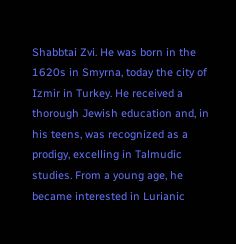Shabbtai Zvi. He was born in the 1620s in Smyrna, today the city of Izmir in Turkey. He received a thorough Jewish education and, in his teens, was recognized as a prodigy, excelling in Talmudic studies. From a young age, he became interested in Lurianic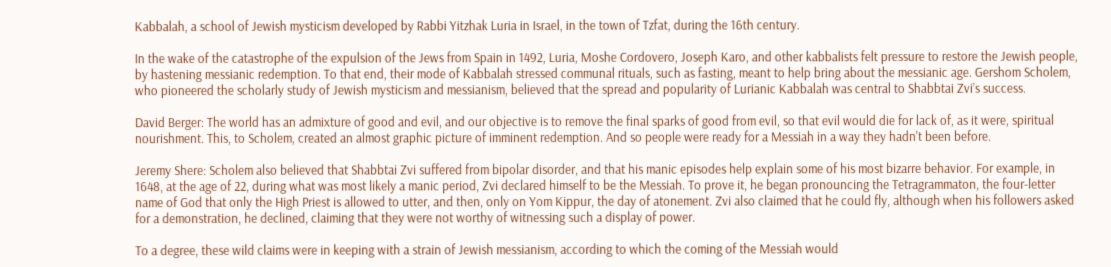Kabbalah, a school of Jewish mysticism developed by Rabbi Yitzhak Luria in Israel, in the town of Tzfat, during the 16th century.

In the wake of the catastrophe of the expulsion of the Jews from Spain in 1492, Luria, Moshe Cordovero, Joseph Karo, and other kabbalists felt pressure to restore the Jewish people, by hastening messianic redemption. To that end, their mode of Kabbalah stressed communal rituals, such as fasting, meant to help bring about the messianic age. Gershom Scholem, who pioneered the scholarly study of Jewish mysticism and messianism, believed that the spread and popularity of Lurianic Kabbalah was central to Shabbtai Zvi’s success.

David Berger: The world has an admixture of good and evil, and our objective is to remove the final sparks of good from evil, so that evil would die for lack of, as it were, spiritual nourishment. This, to Scholem, created an almost graphic picture of imminent redemption. And so people were ready for a Messiah in a way they hadn't been before.

Jeremy Shere: Scholem also believed that Shabbtai Zvi suffered from bipolar disorder, and that his manic episodes help explain some of his most bizarre behavior. For example, in 1648, at the age of 22, during what was most likely a manic period, Zvi declared himself to be the Messiah. To prove it, he began pronouncing the Tetragrammaton, the four-letter name of God that only the High Priest is allowed to utter, and then, only on Yom Kippur, the day of atonement. Zvi also claimed that he could fly, although when his followers asked for a demonstration, he declined, claiming that they were not worthy of witnessing such a display of power.

To a degree, these wild claims were in keeping with a strain of Jewish messianism, according to which the coming of the Messiah would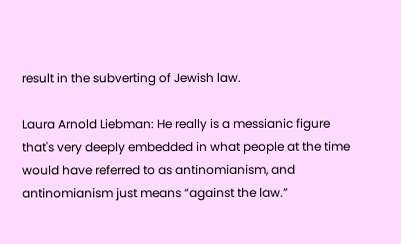result in the subverting of Jewish law.

Laura Arnold Liebman: He really is a messianic figure that's very deeply embedded in what people at the time would have referred to as antinomianism, and antinomianism just means “against the law.”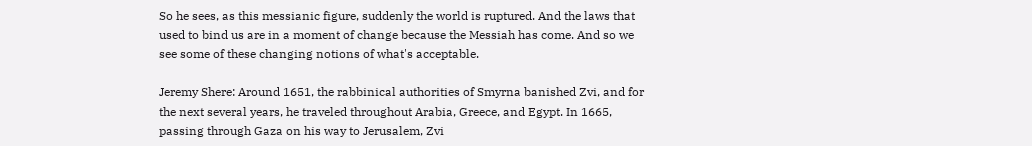So he sees, as this messianic figure, suddenly the world is ruptured. And the laws that used to bind us are in a moment of change because the Messiah has come. And so we see some of these changing notions of what's acceptable.

Jeremy Shere: Around 1651, the rabbinical authorities of Smyrna banished Zvi, and for the next several years, he traveled throughout Arabia, Greece, and Egypt. In 1665, passing through Gaza on his way to Jerusalem, Zvi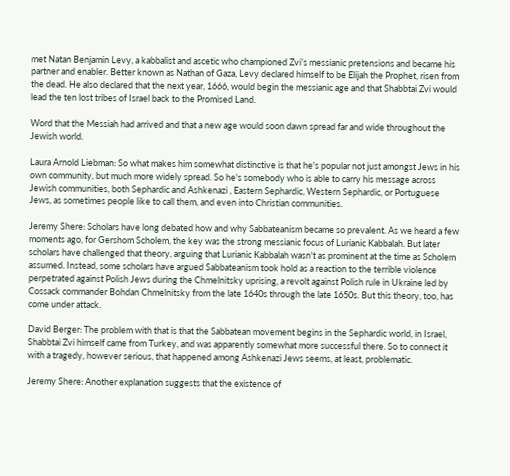met Natan Benjamin Levy, a kabbalist and ascetic who championed Zvi’s messianic pretensions and became his partner and enabler. Better known as Nathan of Gaza, Levy declared himself to be Elijah the Prophet, risen from the dead. He also declared that the next year, 1666, would begin the messianic age and that Shabbtai Zvi would lead the ten lost tribes of Israel back to the Promised Land.

Word that the Messiah had arrived and that a new age would soon dawn spread far and wide throughout the Jewish world.

Laura Arnold Liebman: So what makes him somewhat distinctive is that he's popular not just amongst Jews in his own community, but much more widely spread. So he's somebody who is able to carry his message across Jewish communities, both Sephardic and Ashkenazi , Eastern Sephardic, Western Sephardic, or Portuguese Jews, as sometimes people like to call them, and even into Christian communities.

Jeremy Shere: Scholars have long debated how and why Sabbateanism became so prevalent. As we heard a few moments ago, for Gershom Scholem, the key was the strong messianic focus of Lurianic Kabbalah. But later scholars have challenged that theory, arguing that Lurianic Kabbalah wasn't as prominent at the time as Scholem assumed. Instead, some scholars have argued Sabbateanism took hold as a reaction to the terrible violence perpetrated against Polish Jews during the Chmelnitsky uprising, a revolt against Polish rule in Ukraine led by Cossack commander Bohdan Chmelnitsky from the late 1640s through the late 1650s. But this theory, too, has come under attack.

David Berger: The problem with that is that the Sabbatean movement begins in the Sephardic world, in Israel, Shabbtai Zvi himself came from Turkey, and was apparently somewhat more successful there. So to connect it with a tragedy, however serious, that happened among Ashkenazi Jews seems, at least, problematic.

Jeremy Shere: Another explanation suggests that the existence of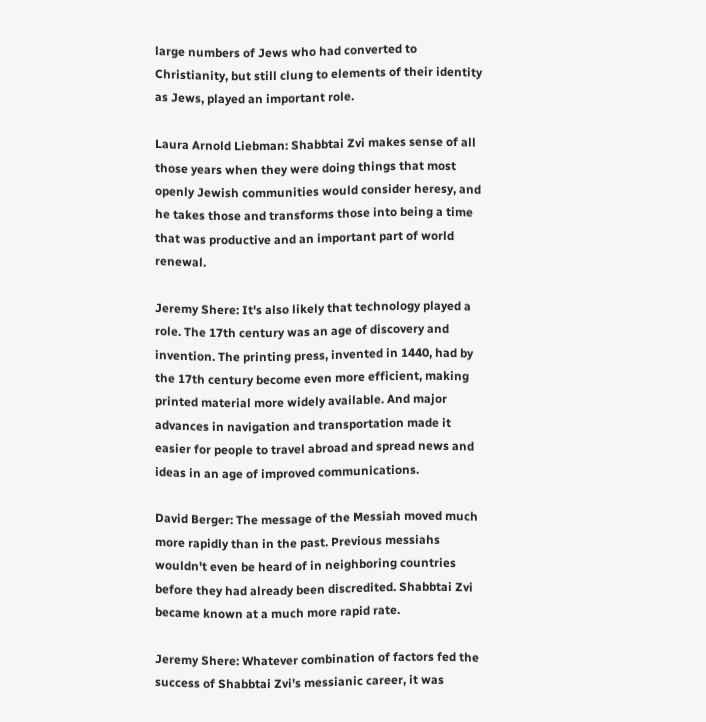large numbers of Jews who had converted to Christianity, but still clung to elements of their identity as Jews, played an important role.

Laura Arnold Liebman: Shabbtai Zvi makes sense of all those years when they were doing things that most openly Jewish communities would consider heresy, and he takes those and transforms those into being a time that was productive and an important part of world renewal.

Jeremy Shere: It's also likely that technology played a role. The 17th century was an age of discovery and invention. The printing press, invented in 1440, had by the 17th century become even more efficient, making printed material more widely available. And major advances in navigation and transportation made it easier for people to travel abroad and spread news and ideas in an age of improved communications.

David Berger: The message of the Messiah moved much more rapidly than in the past. Previous messiahs wouldn't even be heard of in neighboring countries before they had already been discredited. Shabbtai Zvi became known at a much more rapid rate.

Jeremy Shere: Whatever combination of factors fed the success of Shabbtai Zvi’s messianic career, it was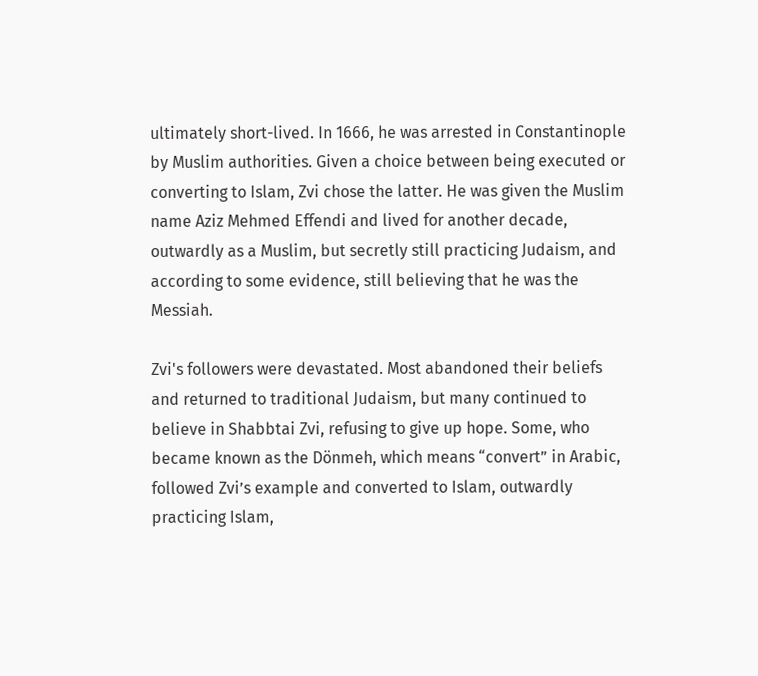ultimately short-lived. In 1666, he was arrested in Constantinople by Muslim authorities. Given a choice between being executed or converting to Islam, Zvi chose the latter. He was given the Muslim name Aziz Mehmed Effendi and lived for another decade, outwardly as a Muslim, but secretly still practicing Judaism, and according to some evidence, still believing that he was the Messiah.

Zvi's followers were devastated. Most abandoned their beliefs and returned to traditional Judaism, but many continued to believe in Shabbtai Zvi, refusing to give up hope. Some, who became known as the Dönmeh, which means “convert” in Arabic, followed Zvi’s example and converted to Islam, outwardly practicing Islam,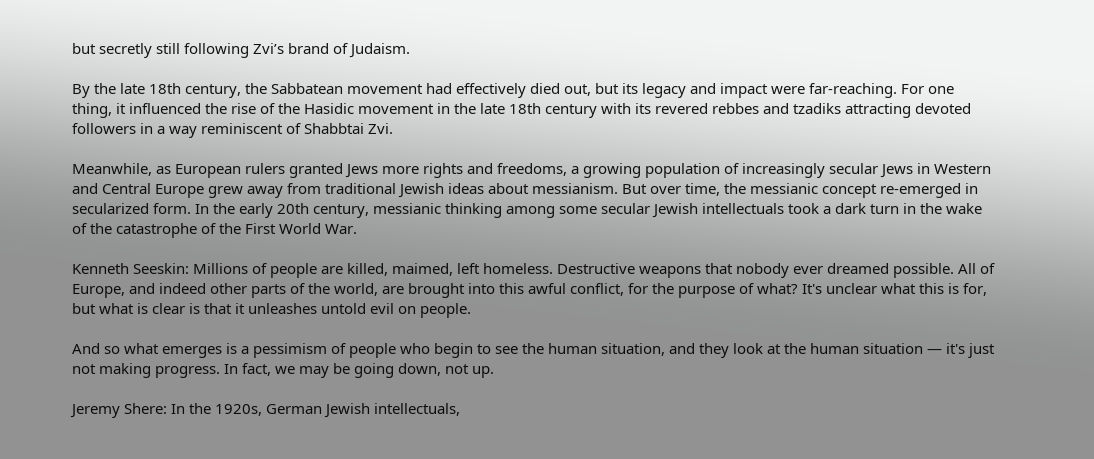but secretly still following Zvi’s brand of Judaism.

By the late 18th century, the Sabbatean movement had effectively died out, but its legacy and impact were far-reaching. For one thing, it influenced the rise of the Hasidic movement in the late 18th century with its revered rebbes and tzadiks attracting devoted followers in a way reminiscent of Shabbtai Zvi.

Meanwhile, as European rulers granted Jews more rights and freedoms, a growing population of increasingly secular Jews in Western and Central Europe grew away from traditional Jewish ideas about messianism. But over time, the messianic concept re-emerged in secularized form. In the early 20th century, messianic thinking among some secular Jewish intellectuals took a dark turn in the wake of the catastrophe of the First World War.

Kenneth Seeskin: Millions of people are killed, maimed, left homeless. Destructive weapons that nobody ever dreamed possible. All of Europe, and indeed other parts of the world, are brought into this awful conflict, for the purpose of what? It's unclear what this is for, but what is clear is that it unleashes untold evil on people.

And so what emerges is a pessimism of people who begin to see the human situation, and they look at the human situation — it's just not making progress. In fact, we may be going down, not up.

Jeremy Shere: In the 1920s, German Jewish intellectuals,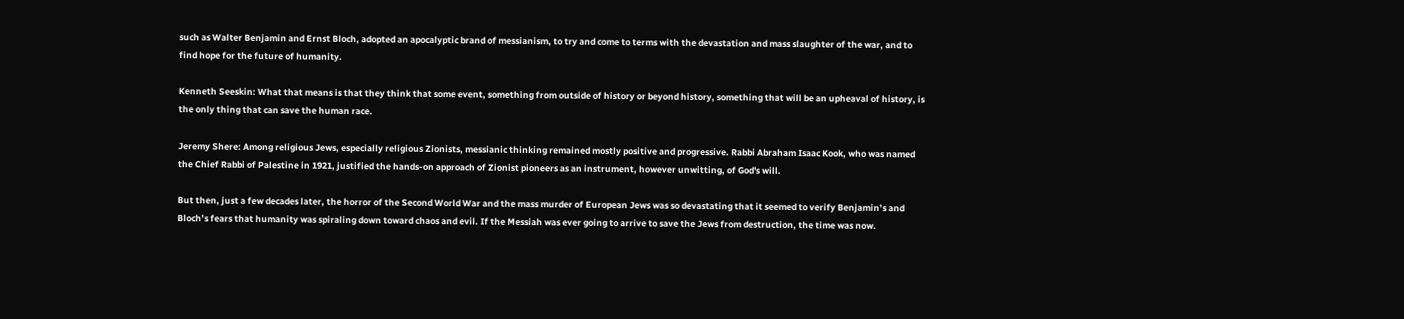such as Walter Benjamin and Ernst Bloch, adopted an apocalyptic brand of messianism, to try and come to terms with the devastation and mass slaughter of the war, and to find hope for the future of humanity.

Kenneth Seeskin: What that means is that they think that some event, something from outside of history or beyond history, something that will be an upheaval of history, is the only thing that can save the human race.

Jeremy Shere: Among religious Jews, especially religious Zionists, messianic thinking remained mostly positive and progressive. Rabbi Abraham Isaac Kook, who was named the Chief Rabbi of Palestine in 1921, justified the hands-on approach of Zionist pioneers as an instrument, however unwitting, of God's will.

But then, just a few decades later, the horror of the Second World War and the mass murder of European Jews was so devastating that it seemed to verify Benjamin’s and Bloch’s fears that humanity was spiraling down toward chaos and evil. If the Messiah was ever going to arrive to save the Jews from destruction, the time was now.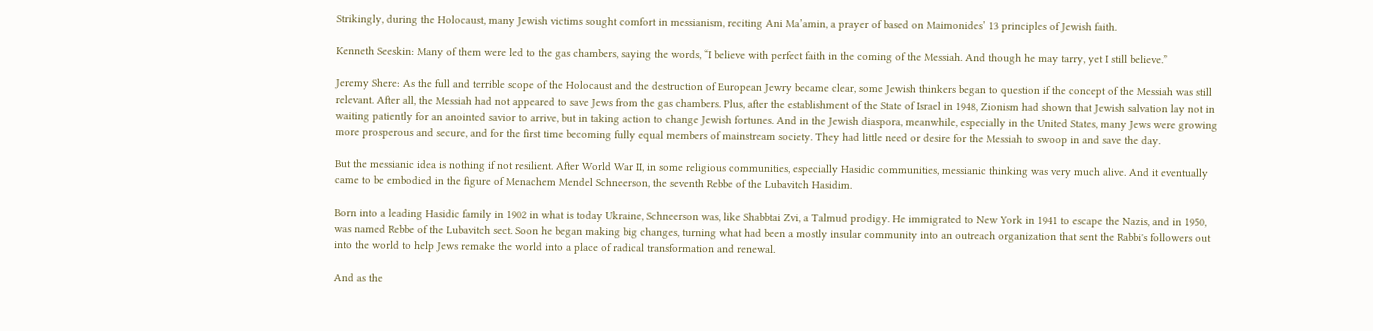Strikingly, during the Holocaust, many Jewish victims sought comfort in messianism, reciting Ani Ma’amin, a prayer of based on Maimonides’ 13 principles of Jewish faith.

Kenneth Seeskin: Many of them were led to the gas chambers, saying the words, “I believe with perfect faith in the coming of the Messiah. And though he may tarry, yet I still believe.”

Jeremy Shere: As the full and terrible scope of the Holocaust and the destruction of European Jewry became clear, some Jewish thinkers began to question if the concept of the Messiah was still relevant. After all, the Messiah had not appeared to save Jews from the gas chambers. Plus, after the establishment of the State of Israel in 1948, Zionism had shown that Jewish salvation lay not in waiting patiently for an anointed savior to arrive, but in taking action to change Jewish fortunes. And in the Jewish diaspora, meanwhile, especially in the United States, many Jews were growing more prosperous and secure, and for the first time becoming fully equal members of mainstream society. They had little need or desire for the Messiah to swoop in and save the day.

But the messianic idea is nothing if not resilient. After World War II, in some religious communities, especially Hasidic communities, messianic thinking was very much alive. And it eventually came to be embodied in the figure of Menachem Mendel Schneerson, the seventh Rebbe of the Lubavitch Hasidim.

Born into a leading Hasidic family in 1902 in what is today Ukraine, Schneerson was, like Shabbtai Zvi, a Talmud prodigy. He immigrated to New York in 1941 to escape the Nazis, and in 1950, was named Rebbe of the Lubavitch sect. Soon he began making big changes, turning what had been a mostly insular community into an outreach organization that sent the Rabbi's followers out into the world to help Jews remake the world into a place of radical transformation and renewal.

And as the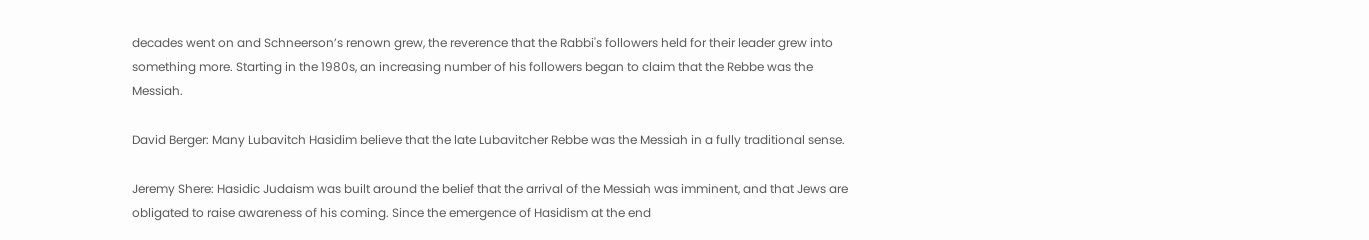decades went on and Schneerson’s renown grew, the reverence that the Rabbi's followers held for their leader grew into something more. Starting in the 1980s, an increasing number of his followers began to claim that the Rebbe was the Messiah.

David Berger: Many Lubavitch Hasidim believe that the late Lubavitcher Rebbe was the Messiah in a fully traditional sense.

Jeremy Shere: Hasidic Judaism was built around the belief that the arrival of the Messiah was imminent, and that Jews are obligated to raise awareness of his coming. Since the emergence of Hasidism at the end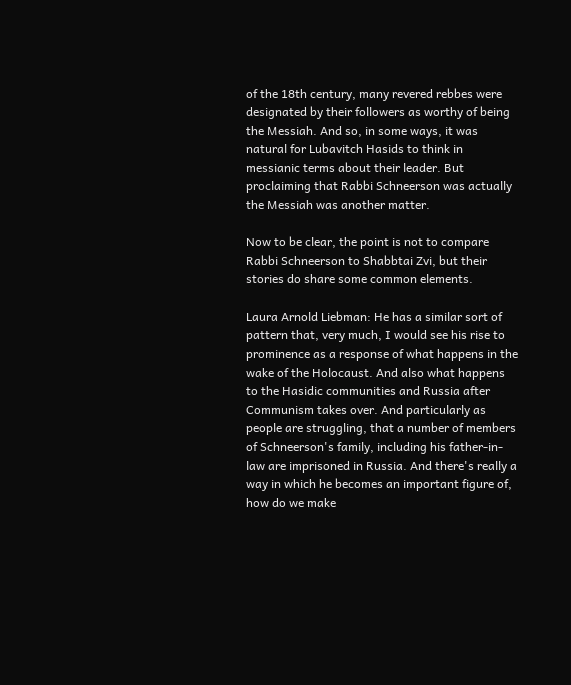of the 18th century, many revered rebbes were designated by their followers as worthy of being the Messiah. And so, in some ways, it was natural for Lubavitch Hasids to think in messianic terms about their leader. But proclaiming that Rabbi Schneerson was actually the Messiah was another matter.

Now to be clear, the point is not to compare Rabbi Schneerson to Shabbtai Zvi, but their stories do share some common elements.

Laura Arnold Liebman: He has a similar sort of pattern that, very much, I would see his rise to prominence as a response of what happens in the wake of the Holocaust. And also what happens to the Hasidic communities and Russia after Communism takes over. And particularly as people are struggling, that a number of members of Schneerson's family, including his father-in-law are imprisoned in Russia. And there's really a way in which he becomes an important figure of, how do we make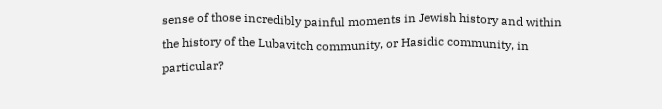sense of those incredibly painful moments in Jewish history and within the history of the Lubavitch community, or Hasidic community, in particular?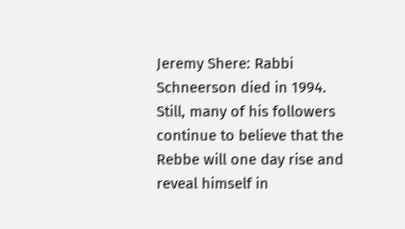Jeremy Shere: Rabbi Schneerson died in 1994. Still, many of his followers continue to believe that the Rebbe will one day rise and reveal himself in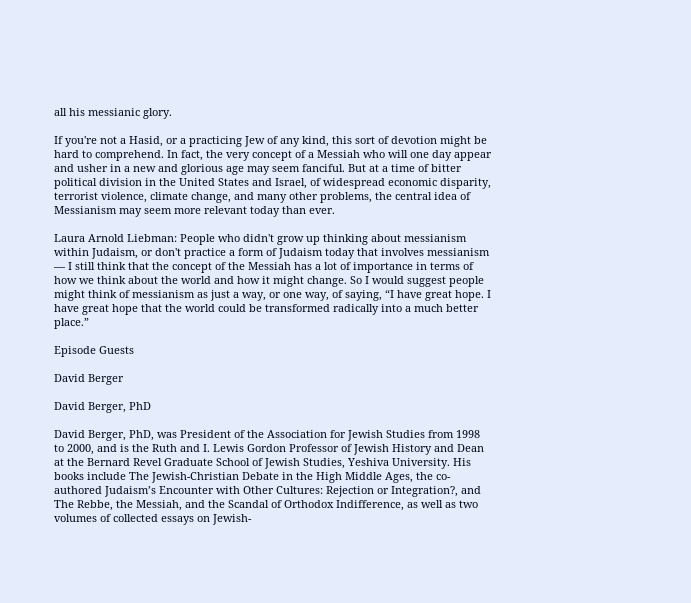all his messianic glory.

If you're not a Hasid, or a practicing Jew of any kind, this sort of devotion might be hard to comprehend. In fact, the very concept of a Messiah who will one day appear and usher in a new and glorious age may seem fanciful. But at a time of bitter political division in the United States and Israel, of widespread economic disparity, terrorist violence, climate change, and many other problems, the central idea of Messianism may seem more relevant today than ever.

Laura Arnold Liebman: People who didn't grow up thinking about messianism within Judaism, or don't practice a form of Judaism today that involves messianism — I still think that the concept of the Messiah has a lot of importance in terms of how we think about the world and how it might change. So I would suggest people might think of messianism as just a way, or one way, of saying, “I have great hope. I have great hope that the world could be transformed radically into a much better place.”

Episode Guests

David Berger

David Berger, PhD

David Berger, PhD, was President of the Association for Jewish Studies from 1998 to 2000, and is the Ruth and I. Lewis Gordon Professor of Jewish History and Dean at the Bernard Revel Graduate School of Jewish Studies, Yeshiva University. His books include The Jewish-Christian Debate in the High Middle Ages, the co-authored Judaism’s Encounter with Other Cultures: Rejection or Integration?, and The Rebbe, the Messiah, and the Scandal of Orthodox Indifference, as well as two volumes of collected essays on Jewish-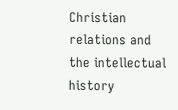Christian relations and the intellectual history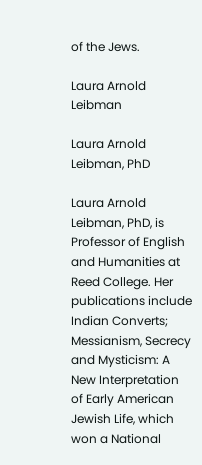of the Jews.

Laura Arnold Leibman

Laura Arnold Leibman, PhD

Laura Arnold Leibman, PhD, is Professor of English and Humanities at Reed College. Her publications include Indian Converts; Messianism, Secrecy and Mysticism: A New Interpretation of Early American Jewish Life, which won a National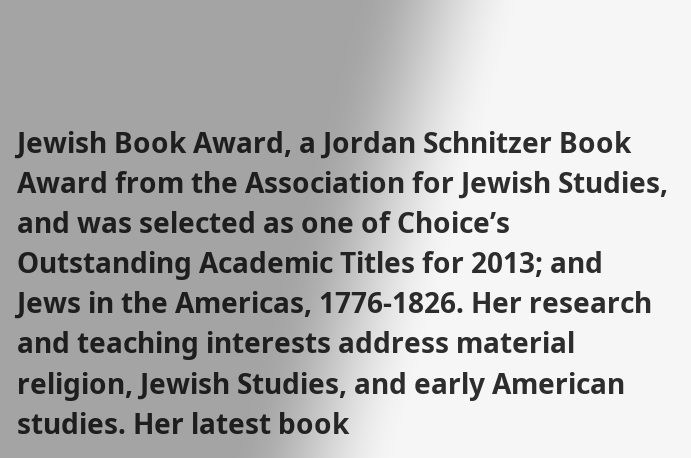Jewish Book Award, a Jordan Schnitzer Book Award from the Association for Jewish Studies, and was selected as one of Choice’s Outstanding Academic Titles for 2013; and Jews in the Americas, 1776-1826. Her research and teaching interests address material religion, Jewish Studies, and early American studies. Her latest book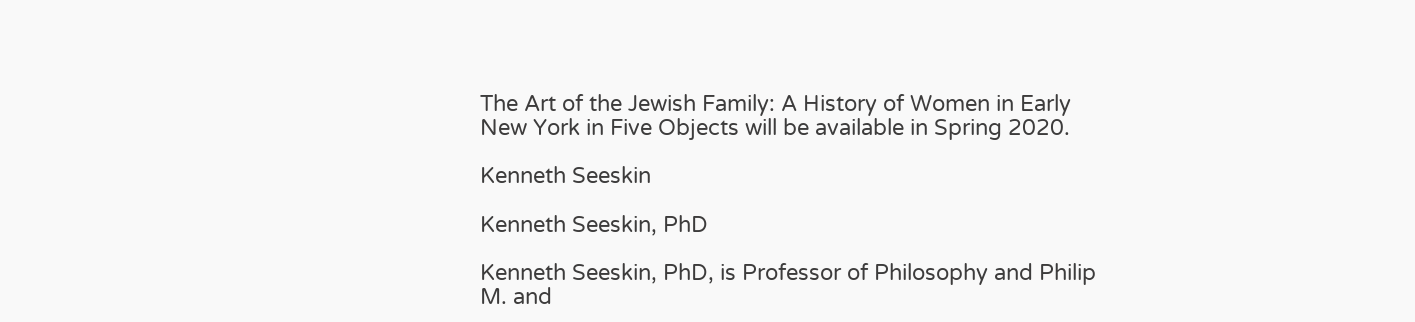The Art of the Jewish Family: A History of Women in Early New York in Five Objects will be available in Spring 2020.

Kenneth Seeskin

Kenneth Seeskin, PhD

Kenneth Seeskin, PhD, is Professor of Philosophy and Philip M. and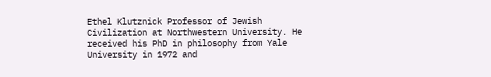Ethel Klutznick Professor of Jewish Civilization at Northwestern University. He received his PhD in philosophy from Yale University in 1972 and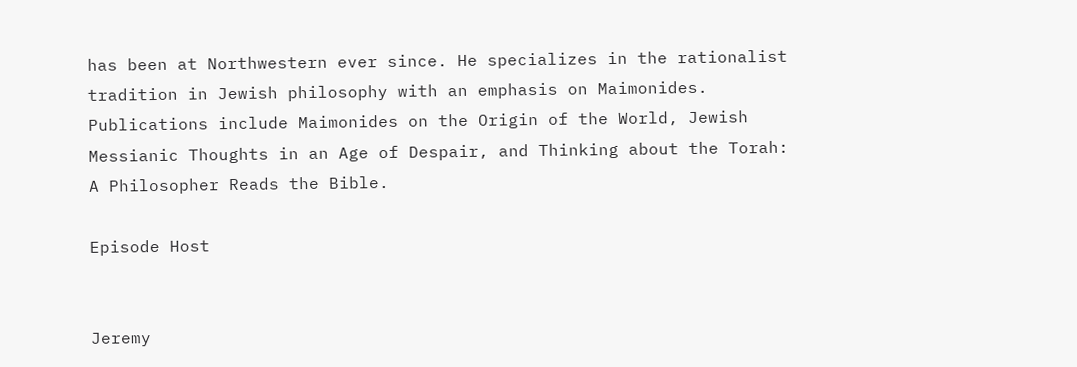has been at Northwestern ever since. He specializes in the rationalist tradition in Jewish philosophy with an emphasis on Maimonides. Publications include Maimonides on the Origin of the World, Jewish Messianic Thoughts in an Age of Despair, and Thinking about the Torah: A Philosopher Reads the Bible.

Episode Host


Jeremy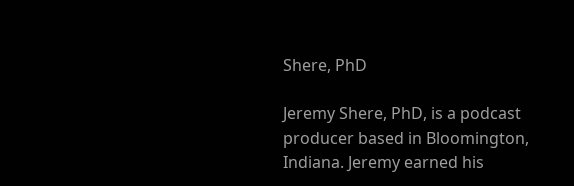Shere, PhD

Jeremy Shere, PhD, is a podcast producer based in Bloomington, Indiana. Jeremy earned his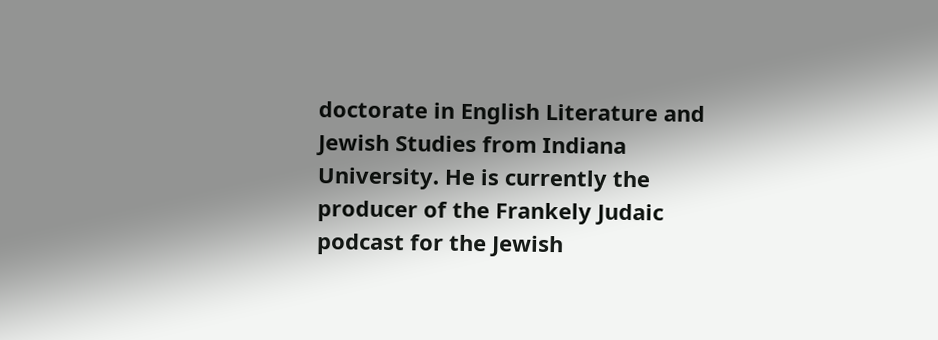doctorate in English Literature and Jewish Studies from Indiana University. He is currently the producer of the Frankely Judaic podcast for the Jewish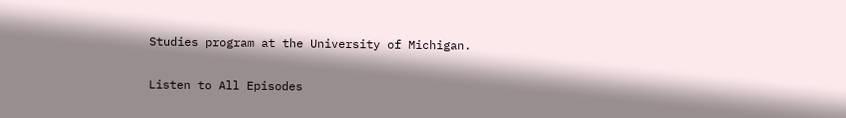Studies program at the University of Michigan.

Listen to All Episodes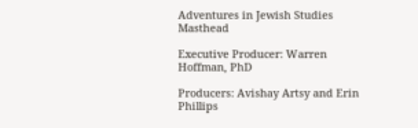Adventures in Jewish Studies Masthead

Executive Producer: Warren Hoffman, PhD

Producers: Avishay Artsy and Erin Phillips